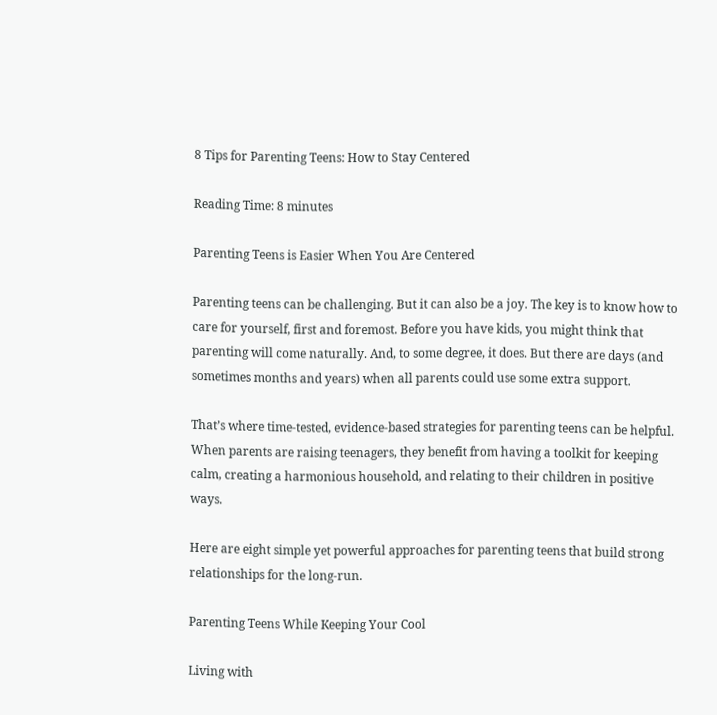8 Tips for Parenting Teens: How to Stay Centered

Reading Time: 8 minutes

Parenting Teens is Easier When You Are Centered

Parenting teens can be challenging. But it can also be a joy. The key is to know how to care for yourself, first and foremost. Before you have kids, you might think that parenting will come naturally. And, to some degree, it does. But there are days (and sometimes months and years) when all parents could use some extra support.

That’s where time-tested, evidence-based strategies for parenting teens can be helpful. When parents are raising teenagers, they benefit from having a toolkit for keeping calm, creating a harmonious household, and relating to their children in positive ways.

Here are eight simple yet powerful approaches for parenting teens that build strong relationships for the long-run.

Parenting Teens While Keeping Your Cool

Living with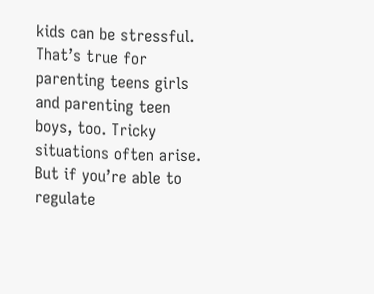kids can be stressful. That’s true for parenting teens girls and parenting teen boys, too. Tricky situations often arise. But if you’re able to regulate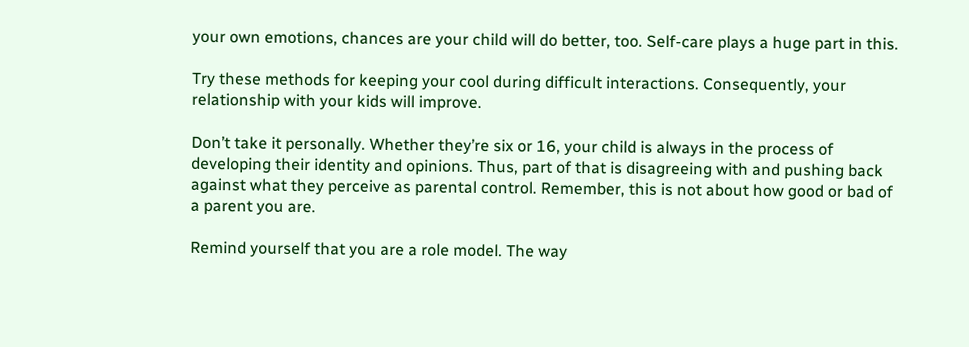your own emotions, chances are your child will do better, too. Self-care plays a huge part in this.

Try these methods for keeping your cool during difficult interactions. Consequently, your relationship with your kids will improve.

Don’t take it personally. Whether they’re six or 16, your child is always in the process of developing their identity and opinions. Thus, part of that is disagreeing with and pushing back against what they perceive as parental control. Remember, this is not about how good or bad of a parent you are.

Remind yourself that you are a role model. The way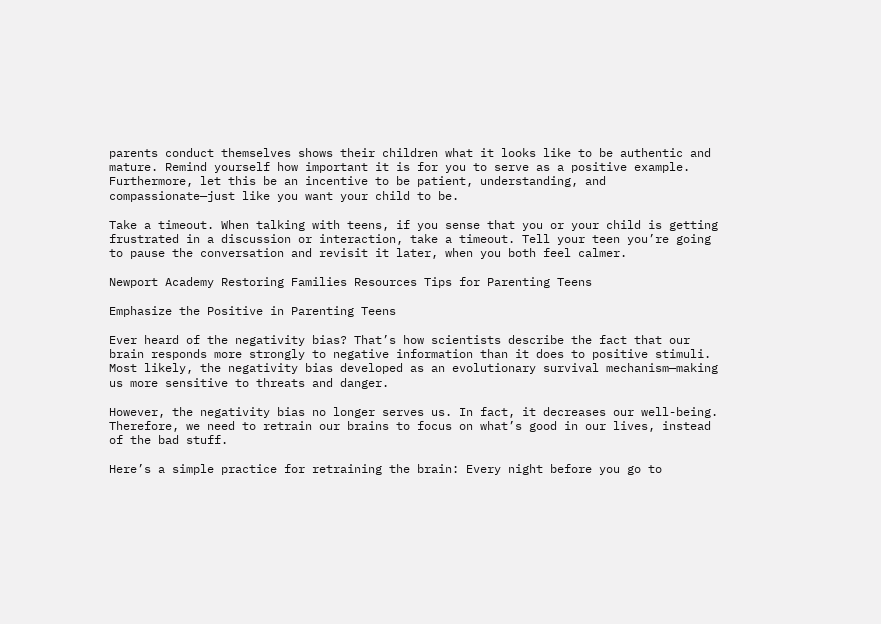parents conduct themselves shows their children what it looks like to be authentic and mature. Remind yourself how important it is for you to serve as a positive example. Furthermore, let this be an incentive to be patient, understanding, and compassionate—just like you want your child to be.

Take a timeout. When talking with teens, if you sense that you or your child is getting frustrated in a discussion or interaction, take a timeout. Tell your teen you’re going to pause the conversation and revisit it later, when you both feel calmer.

Newport Academy Restoring Families Resources Tips for Parenting Teens

Emphasize the Positive in Parenting Teens

Ever heard of the negativity bias? That’s how scientists describe the fact that our brain responds more strongly to negative information than it does to positive stimuli. Most likely, the negativity bias developed as an evolutionary survival mechanism—making us more sensitive to threats and danger.

However, the negativity bias no longer serves us. In fact, it decreases our well-being. Therefore, we need to retrain our brains to focus on what’s good in our lives, instead of the bad stuff.

Here’s a simple practice for retraining the brain: Every night before you go to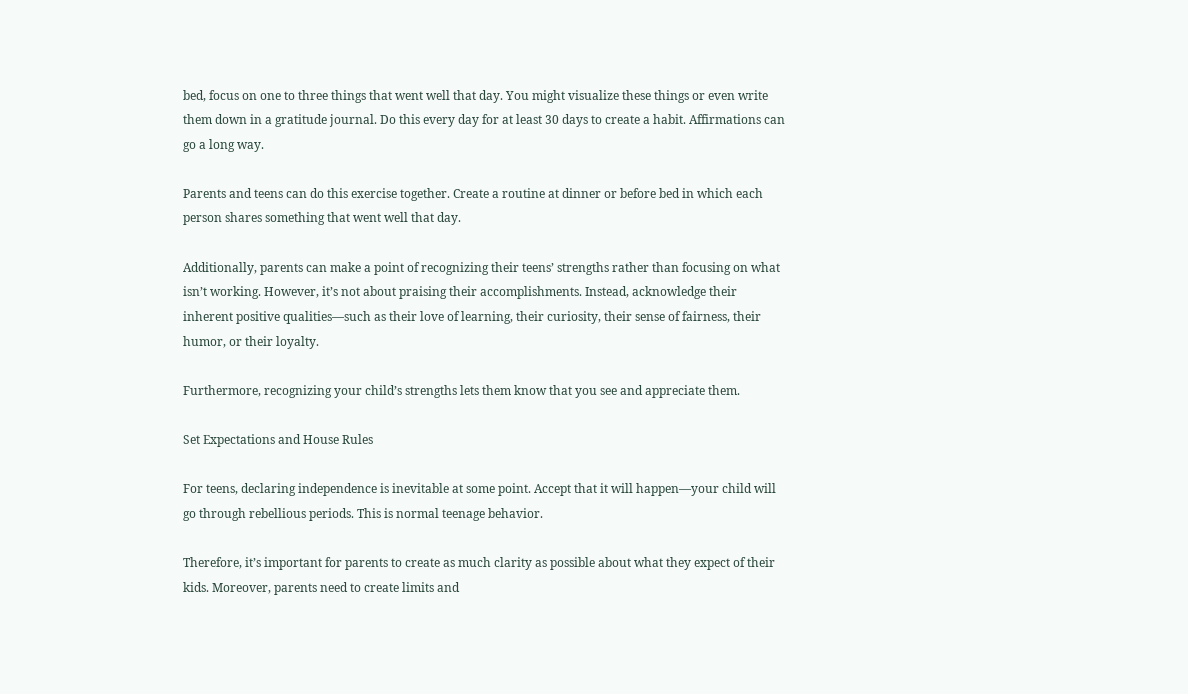bed, focus on one to three things that went well that day. You might visualize these things or even write them down in a gratitude journal. Do this every day for at least 30 days to create a habit. Affirmations can go a long way.

Parents and teens can do this exercise together. Create a routine at dinner or before bed in which each person shares something that went well that day.

Additionally, parents can make a point of recognizing their teens’ strengths rather than focusing on what isn’t working. However, it’s not about praising their accomplishments. Instead, acknowledge their inherent positive qualities—such as their love of learning, their curiosity, their sense of fairness, their humor, or their loyalty.

Furthermore, recognizing your child’s strengths lets them know that you see and appreciate them.

Set Expectations and House Rules

For teens, declaring independence is inevitable at some point. Accept that it will happen—your child will go through rebellious periods. This is normal teenage behavior.

Therefore, it’s important for parents to create as much clarity as possible about what they expect of their kids. Moreover, parents need to create limits and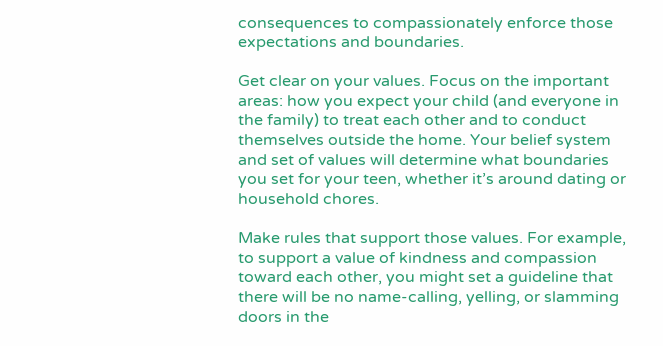consequences to compassionately enforce those expectations and boundaries.

Get clear on your values. Focus on the important areas: how you expect your child (and everyone in the family) to treat each other and to conduct themselves outside the home. Your belief system and set of values will determine what boundaries you set for your teen, whether it’s around dating or household chores.

Make rules that support those values. For example, to support a value of kindness and compassion toward each other, you might set a guideline that there will be no name-calling, yelling, or slamming doors in the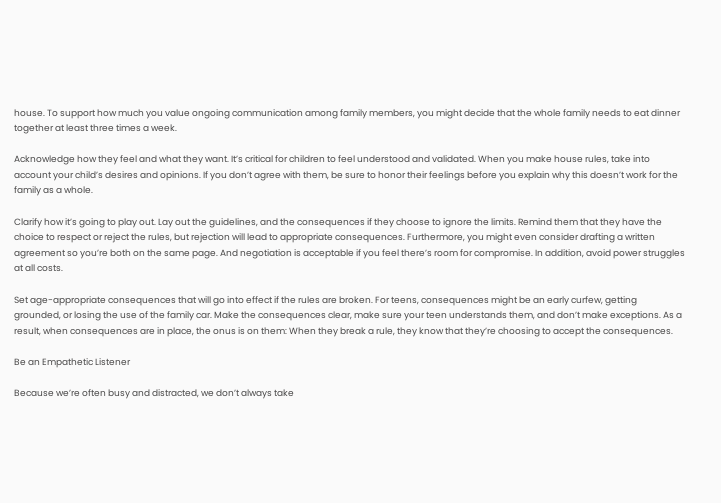house. To support how much you value ongoing communication among family members, you might decide that the whole family needs to eat dinner together at least three times a week.

Acknowledge how they feel and what they want. It’s critical for children to feel understood and validated. When you make house rules, take into account your child’s desires and opinions. If you don’t agree with them, be sure to honor their feelings before you explain why this doesn’t work for the family as a whole.

Clarify how it’s going to play out. Lay out the guidelines, and the consequences if they choose to ignore the limits. Remind them that they have the choice to respect or reject the rules, but rejection will lead to appropriate consequences. Furthermore, you might even consider drafting a written agreement so you’re both on the same page. And negotiation is acceptable if you feel there’s room for compromise. In addition, avoid power struggles at all costs.

Set age-appropriate consequences that will go into effect if the rules are broken. For teens, consequences might be an early curfew, getting grounded, or losing the use of the family car. Make the consequences clear, make sure your teen understands them, and don’t make exceptions. As a result, when consequences are in place, the onus is on them: When they break a rule, they know that they’re choosing to accept the consequences.

Be an Empathetic Listener

Because we’re often busy and distracted, we don’t always take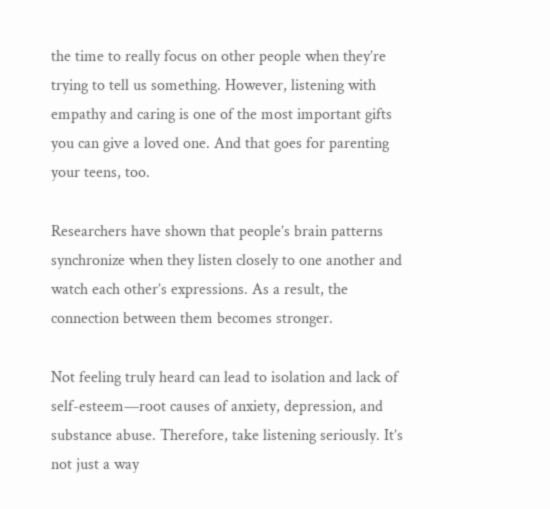the time to really focus on other people when they’re trying to tell us something. However, listening with empathy and caring is one of the most important gifts you can give a loved one. And that goes for parenting your teens, too.

Researchers have shown that people’s brain patterns synchronize when they listen closely to one another and watch each other’s expressions. As a result, the connection between them becomes stronger.

Not feeling truly heard can lead to isolation and lack of self-esteem—root causes of anxiety, depression, and substance abuse. Therefore, take listening seriously. It’s not just a way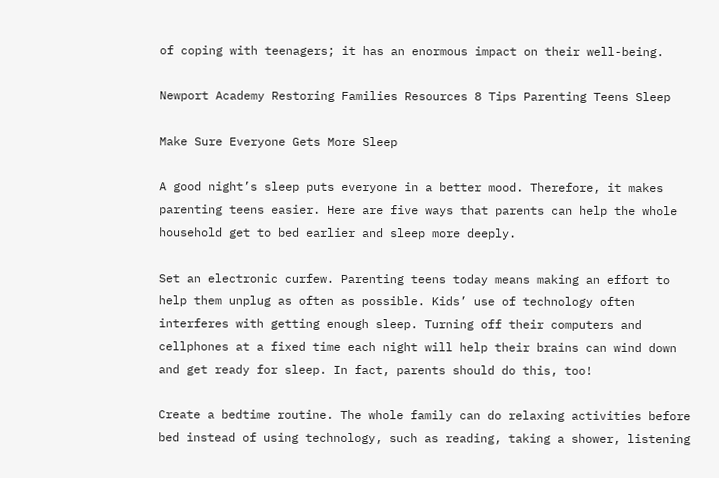of coping with teenagers; it has an enormous impact on their well-being.

Newport Academy Restoring Families Resources 8 Tips Parenting Teens Sleep

Make Sure Everyone Gets More Sleep

A good night’s sleep puts everyone in a better mood. Therefore, it makes parenting teens easier. Here are five ways that parents can help the whole household get to bed earlier and sleep more deeply.

Set an electronic curfew. Parenting teens today means making an effort to help them unplug as often as possible. Kids’ use of technology often interferes with getting enough sleep. Turning off their computers and cellphones at a fixed time each night will help their brains can wind down and get ready for sleep. In fact, parents should do this, too!

Create a bedtime routine. The whole family can do relaxing activities before bed instead of using technology, such as reading, taking a shower, listening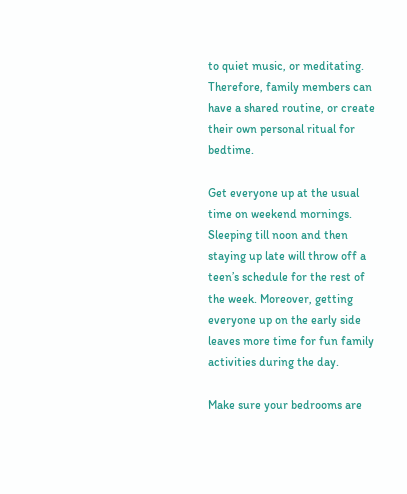to quiet music, or meditating. Therefore, family members can have a shared routine, or create their own personal ritual for bedtime.

Get everyone up at the usual time on weekend mornings. Sleeping till noon and then staying up late will throw off a teen’s schedule for the rest of the week. Moreover, getting everyone up on the early side leaves more time for fun family activities during the day.

Make sure your bedrooms are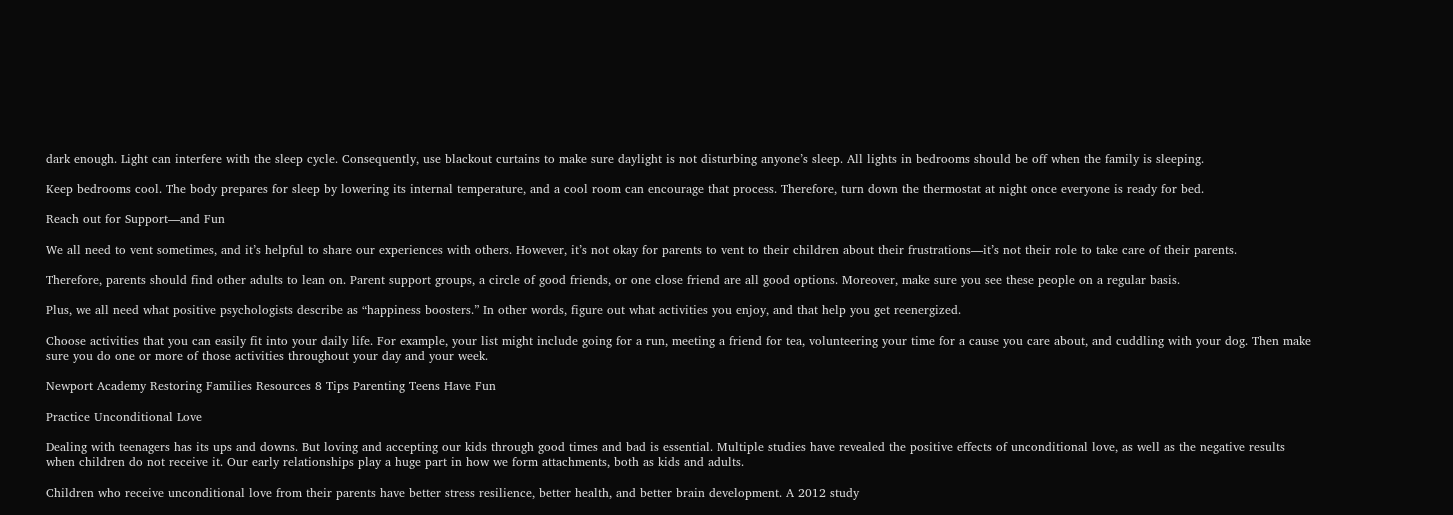dark enough. Light can interfere with the sleep cycle. Consequently, use blackout curtains to make sure daylight is not disturbing anyone’s sleep. All lights in bedrooms should be off when the family is sleeping.

Keep bedrooms cool. The body prepares for sleep by lowering its internal temperature, and a cool room can encourage that process. Therefore, turn down the thermostat at night once everyone is ready for bed.

Reach out for Support—and Fun

We all need to vent sometimes, and it’s helpful to share our experiences with others. However, it’s not okay for parents to vent to their children about their frustrations—it’s not their role to take care of their parents.

Therefore, parents should find other adults to lean on. Parent support groups, a circle of good friends, or one close friend are all good options. Moreover, make sure you see these people on a regular basis.

Plus, we all need what positive psychologists describe as “happiness boosters.” In other words, figure out what activities you enjoy, and that help you get reenergized.

Choose activities that you can easily fit into your daily life. For example, your list might include going for a run, meeting a friend for tea, volunteering your time for a cause you care about, and cuddling with your dog. Then make sure you do one or more of those activities throughout your day and your week.

Newport Academy Restoring Families Resources 8 Tips Parenting Teens Have Fun

Practice Unconditional Love

Dealing with teenagers has its ups and downs. But loving and accepting our kids through good times and bad is essential. Multiple studies have revealed the positive effects of unconditional love, as well as the negative results when children do not receive it. Our early relationships play a huge part in how we form attachments, both as kids and adults.

Children who receive unconditional love from their parents have better stress resilience, better health, and better brain development. A 2012 study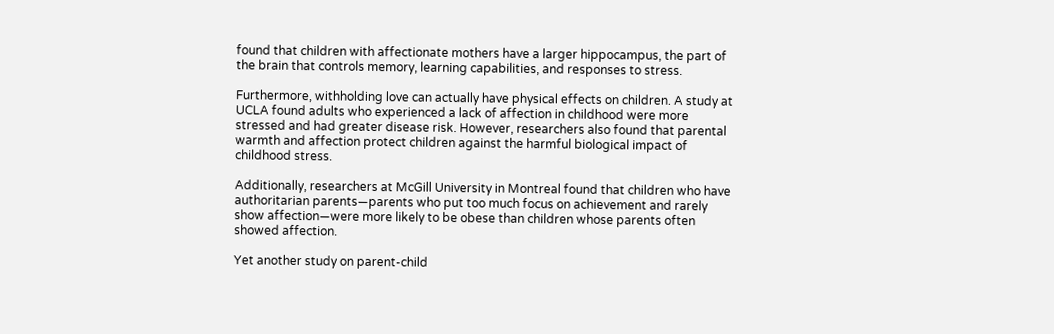found that children with affectionate mothers have a larger hippocampus, the part of the brain that controls memory, learning capabilities, and responses to stress.

Furthermore, withholding love can actually have physical effects on children. A study at UCLA found adults who experienced a lack of affection in childhood were more stressed and had greater disease risk. However, researchers also found that parental warmth and affection protect children against the harmful biological impact of childhood stress.

Additionally, researchers at McGill University in Montreal found that children who have authoritarian parents—parents who put too much focus on achievement and rarely show affection—were more likely to be obese than children whose parents often showed affection.

Yet another study on parent-child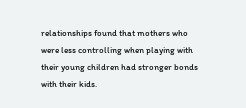relationships found that mothers who were less controlling when playing with their young children had stronger bonds with their kids.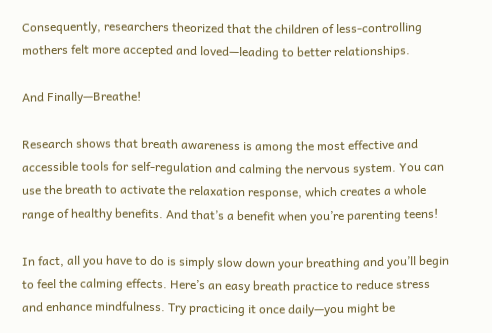Consequently, researchers theorized that the children of less-controlling mothers felt more accepted and loved—leading to better relationships.

And Finally—Breathe!

Research shows that breath awareness is among the most effective and accessible tools for self-regulation and calming the nervous system. You can use the breath to activate the relaxation response, which creates a whole range of healthy benefits. And that’s a benefit when you’re parenting teens!

In fact, all you have to do is simply slow down your breathing and you’ll begin to feel the calming effects. Here’s an easy breath practice to reduce stress and enhance mindfulness. Try practicing it once daily—you might be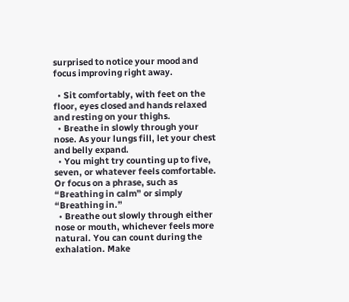surprised to notice your mood and focus improving right away.

  • Sit comfortably, with feet on the floor, eyes closed and hands relaxed and resting on your thighs.
  • Breathe in slowly through your nose. As your lungs fill, let your chest and belly expand.
  • You might try counting up to five, seven, or whatever feels comfortable. Or focus on a phrase, such as “Breathing in calm” or simply “Breathing in.”
  • Breathe out slowly through either nose or mouth, whichever feels more natural. You can count during the exhalation. Make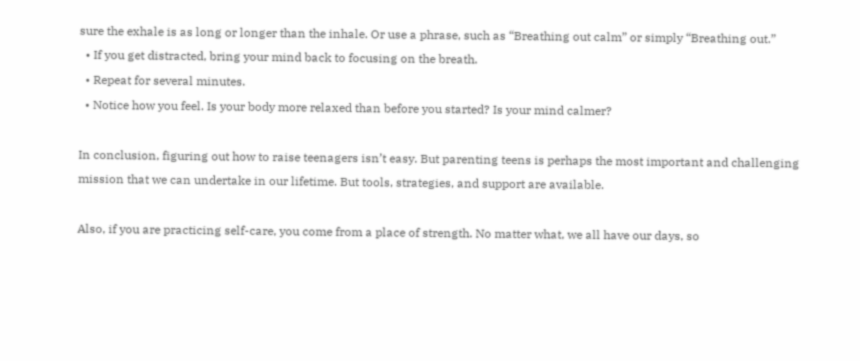sure the exhale is as long or longer than the inhale. Or use a phrase, such as “Breathing out calm” or simply “Breathing out.”
  • If you get distracted, bring your mind back to focusing on the breath.
  • Repeat for several minutes.
  • Notice how you feel. Is your body more relaxed than before you started? Is your mind calmer?

In conclusion, figuring out how to raise teenagers isn’t easy. But parenting teens is perhaps the most important and challenging mission that we can undertake in our lifetime. But tools, strategies, and support are available.

Also, if you are practicing self-care, you come from a place of strength. No matter what, we all have our days, so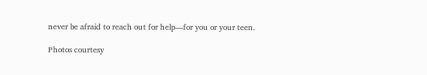never be afraid to reach out for help—for you or your teen.

Photos courtesy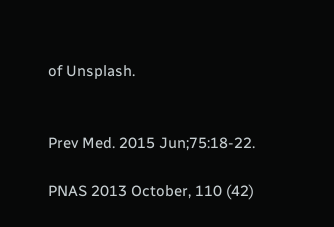of Unsplash.


Prev Med. 2015 Jun;75:18-22.

PNAS 2013 October, 110 (42)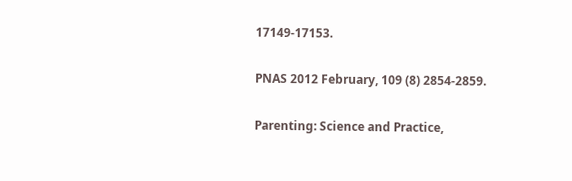17149-17153.

PNAS 2012 February, 109 (8) 2854-2859.

Parenting: Science and Practice,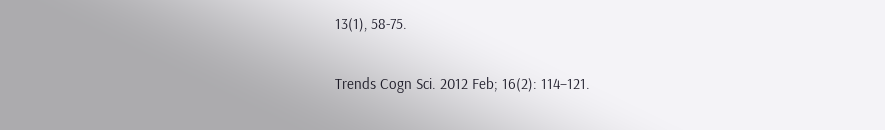13(1), 58-75.

Trends Cogn Sci. 2012 Feb; 16(2): 114–121.